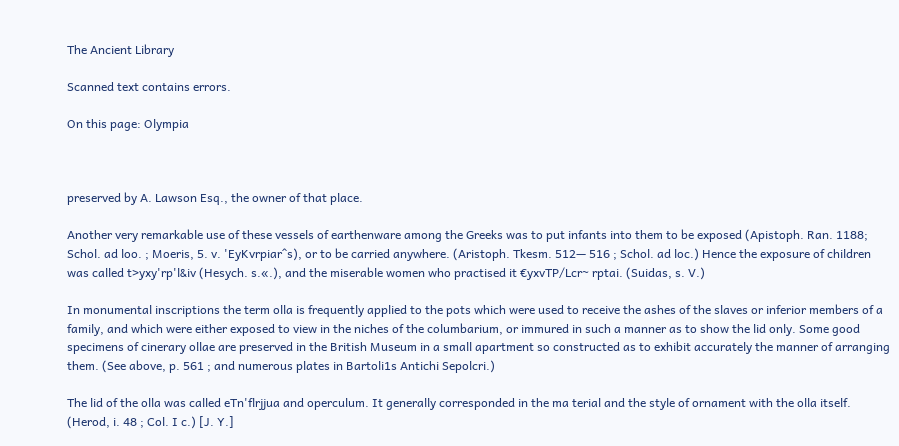The Ancient Library

Scanned text contains errors.

On this page: Olympia



preserved by A. Lawson Esq., the owner of that place.

Another very remarkable use of these vessels of earthenware among the Greeks was to put infants into them to be exposed (Apistoph. Ran. 1188; Schol. ad loo. ; Moeris, 5. v. 'EyKvrpiar^s), or to be carried anywhere. (Aristoph. Tkesm. 512— 516 ; Schol. ad loc.) Hence the exposure of children was called t>yxy'rp'l&iv (Hesych. s.«.), and the miserable women who practised it €yxvTP/Lcr~ rptai. (Suidas, s. V.)

In monumental inscriptions the term olla is frequently applied to the pots which were used to receive the ashes of the slaves or inferior members of a family, and which were either exposed to view in the niches of the columbarium, or immured in such a manner as to show the lid only. Some good specimens of cinerary ollae are preserved in the British Museum in a small apartment so constructed as to exhibit accurately the manner of arranging them. (See above, p. 561 ; and numerous plates in Bartoli1s Antichi Sepolcri.)

The lid of the olla was called eTn'flrjjua and operculum. It generally corresponded in the ma terial and the style of ornament with the olla itself. (Herod, i. 48 ; Col. I c.) [J. Y.]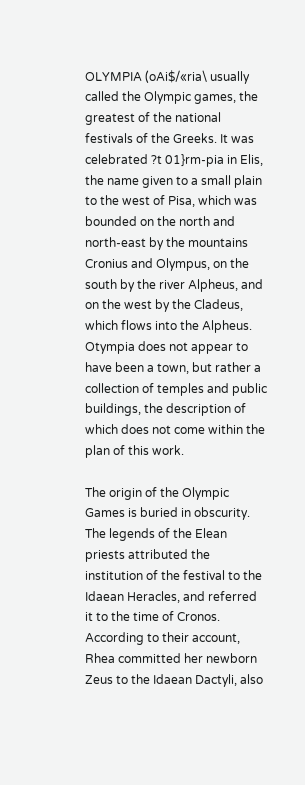OLYMPIA (oAi$/«ria\ usually called the Olympic games, the greatest of the national festivals of the Greeks. It was celebrated ?t 01}rm-pia in Elis, the name given to a small plain to the west of Pisa, which was bounded on the north and north-east by the mountains Cronius and Olympus, on the south by the river Alpheus, and on the west by the Cladeus, which flows into the Alpheus. Otympia does not appear to have been a town, but rather a collection of temples and public buildings, the description of which does not come within the plan of this work.

The origin of the Olympic Games is buried in obscurity. The legends of the Elean priests attributed the institution of the festival to the Idaean Heracles, and referred it to the time of Cronos. According to their account, Rhea committed her newborn Zeus to the Idaean Dactyli, also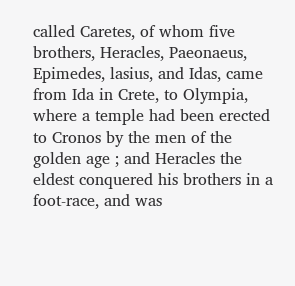called Caretes, of whom five brothers, Heracles, Paeonaeus, Epimedes, lasius, and Idas, came from Ida in Crete, to Olympia, where a temple had been erected to Cronos by the men of the golden age ; and Heracles the eldest conquered his brothers in a foot-race, and was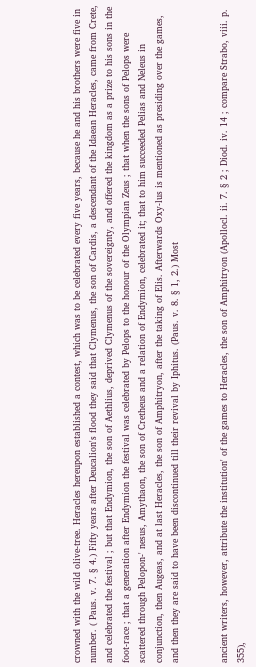crowned with the wild olive-tree. Heracles hereupon established a contest, which was to be celebrated every five years, because he and his brothers were five in number. ( Paus. v. 7. § 4.) Fifty years after Deucalion's flood they said that Clymenus, the son of Cardis, a descendant of the Idaean Heracles, came from Crete, and celebrated the festival ; but that Endymion, the son of Aethlius, deprived Clymenus of the sovereignty, and offered the kingdom as a prize to his sons in the foot-race ; that a generation after Endymion the festival was celebrated by Pelops to the honour of the Olympian Zeus ; that when the sons of Pelops were scattered through Pelopon-' nesus, Amythaon, the son of Cretheus and a relation of Endymion, celebrated it; that to him succeeded Pelias and Neleus in conjunction, then Augeas, and at last Heracles, the son of Amphitryon, after the taking of Elis. Afterwards Oxy-lus is mentioned as presiding over the games, and then they are said to have been discontinued till their revival by Iphitus. (Paus. v. 8. § 1, 2.) Most


ancient writers, however, attribute the institution' of the games to Heracles, the son of Amphitryon (Apollocl. ii. 7. § 2 ; Diod. iv. 14 ; compare Strabo, viii. p. 355),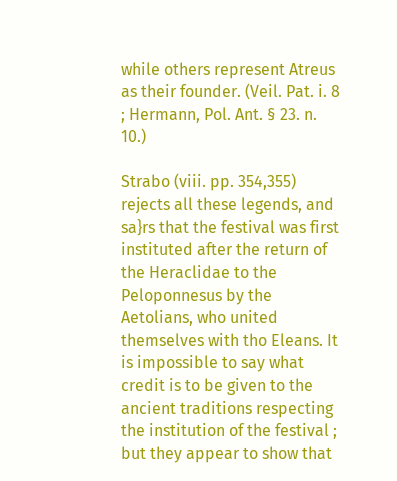while others represent Atreus as their founder. (Veil. Pat. i. 8 ; Hermann, Pol. Ant. § 23. n. 10.)

Strabo (viii. pp. 354,355) rejects all these legends, and sa}rs that the festival was first instituted after the return of the Heraclidae to the Peloponnesus by the Aetolians, who united themselves with tho Eleans. It is impossible to say what credit is to be given to the ancient traditions respecting the institution of the festival ; but they appear to show that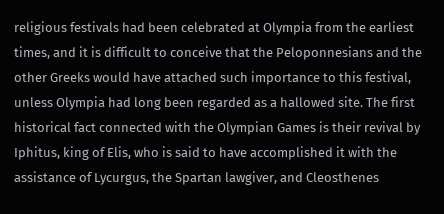religious festivals had been celebrated at Olympia from the earliest times, and it is difficult to conceive that the Peloponnesians and the other Greeks would have attached such importance to this festival, unless Olympia had long been regarded as a hallowed site. The first historical fact connected with the Olympian Games is their revival by Iphitus, king of Elis, who is said to have accomplished it with the assistance of Lycurgus, the Spartan lawgiver, and Cleosthenes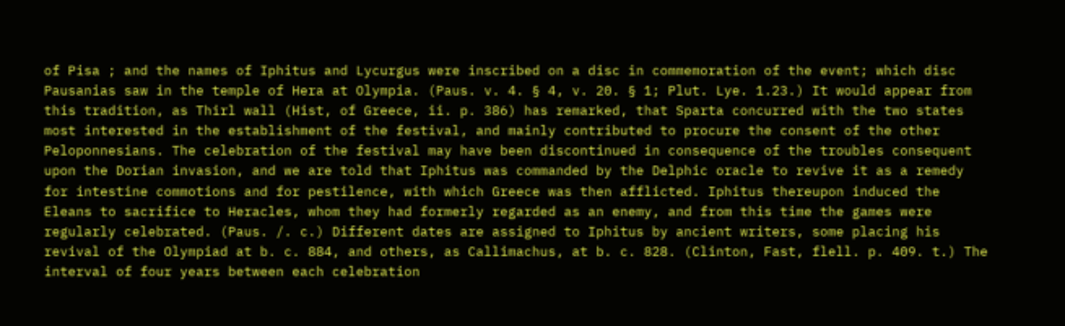of Pisa ; and the names of Iphitus and Lycurgus were inscribed on a disc in commemoration of the event; which disc Pausanias saw in the temple of Hera at Olympia. (Paus. v. 4. § 4, v. 20. § 1; Plut. Lye. 1.23.) It would appear from this tradition, as Thirl wall (Hist, of Greece, ii. p. 386) has remarked, that Sparta concurred with the two states most interested in the establishment of the festival, and mainly contributed to procure the consent of the other Peloponnesians. The celebration of the festival may have been discontinued in consequence of the troubles consequent upon the Dorian invasion, and we are told that Iphitus was commanded by the Delphic oracle to revive it as a remedy for intestine commotions and for pestilence, with which Greece was then afflicted. Iphitus thereupon induced the Eleans to sacrifice to Heracles, whom they had formerly regarded as an enemy, and from this time the games were regularly celebrated. (Paus. /. c.) Different dates are assigned to Iphitus by ancient writers, some placing his revival of the Olympiad at b. c. 884, and others, as Callimachus, at b. c. 828. (Clinton, Fast, flell. p. 409. t.) The interval of four years between each celebration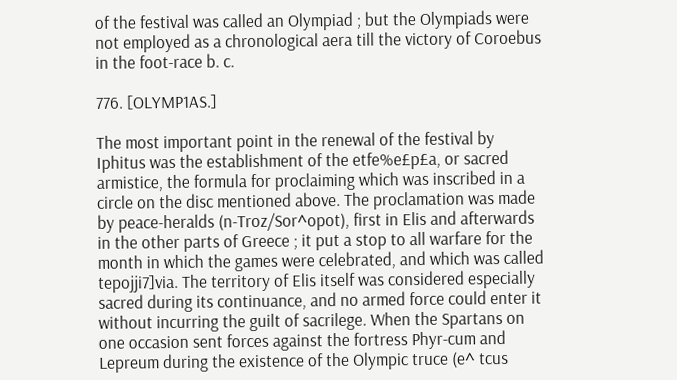of the festival was called an Olympiad ; but the Olympiads were not employed as a chronological aera till the victory of Coroebus in the foot-race b. c.

776. [OLYMP1AS.]

The most important point in the renewal of the festival by Iphitus was the establishment of the etfe%e£p£a, or sacred armistice, the formula for proclaiming which was inscribed in a circle on the disc mentioned above. The proclamation was made by peace-heralds (n-Troz/Sor^opot), first in Elis and afterwards in the other parts of Greece ; it put a stop to all warfare for the month in which the games were celebrated, and which was called tepojji7]via. The territory of Elis itself was considered especially sacred during its continuance, and no armed force could enter it without incurring the guilt of sacrilege. When the Spartans on one occasion sent forces against the fortress Phyr-cum and Lepreum during the existence of the Olympic truce (e^ tcus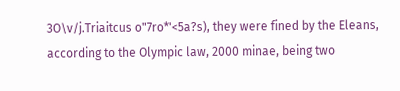3O\v/j.Triaitcus o"7ro*'<5a?s), they were fined by the Eleans, according to the Olympic law, 2000 minae, being two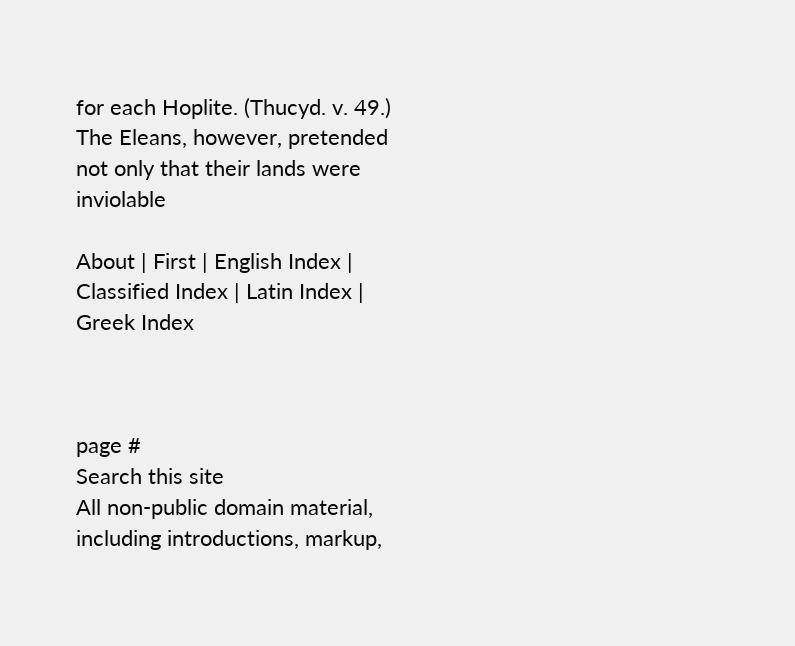for each Hoplite. (Thucyd. v. 49.) The Eleans, however, pretended not only that their lands were inviolable

About | First | English Index | Classified Index | Latin Index | Greek Index



page #
Search this site
All non-public domain material, including introductions, markup,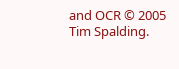and OCR © 2005 Tim Spalding.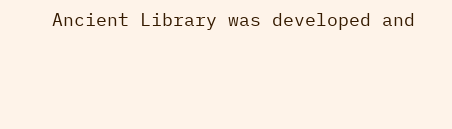Ancient Library was developed and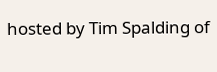hosted by Tim Spalding of